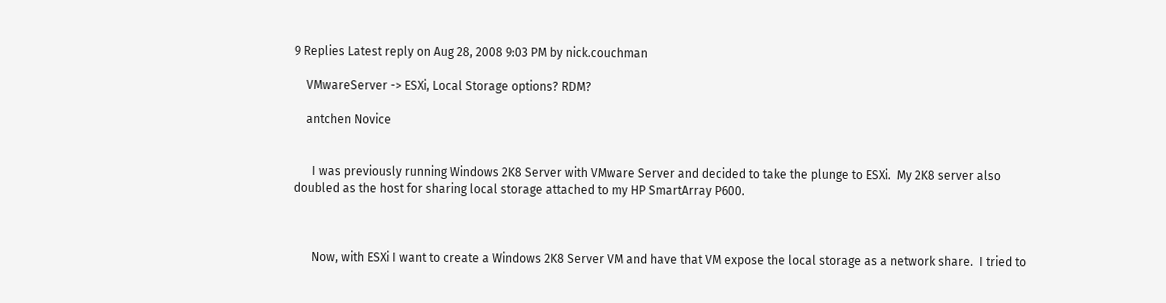9 Replies Latest reply on Aug 28, 2008 9:03 PM by nick.couchman

    VMwareServer -> ESXi, Local Storage options? RDM?

    antchen Novice


      I was previously running Windows 2K8 Server with VMware Server and decided to take the plunge to ESXi.  My 2K8 server also doubled as the host for sharing local storage attached to my HP SmartArray P600.



      Now, with ESXi I want to create a Windows 2K8 Server VM and have that VM expose the local storage as a network share.  I tried to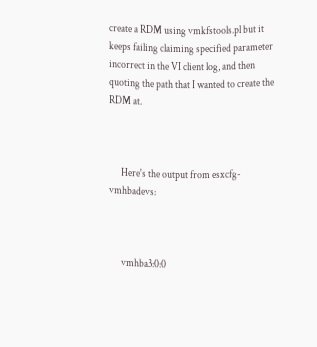create a RDM using vmkfstools.pl but it keeps failing claiming specified parameter incorrect in the VI client log, and then quoting the path that I wanted to create the RDM at.



      Here's the output from esxcfg-vmhbadevs:



      vmhba3:0:0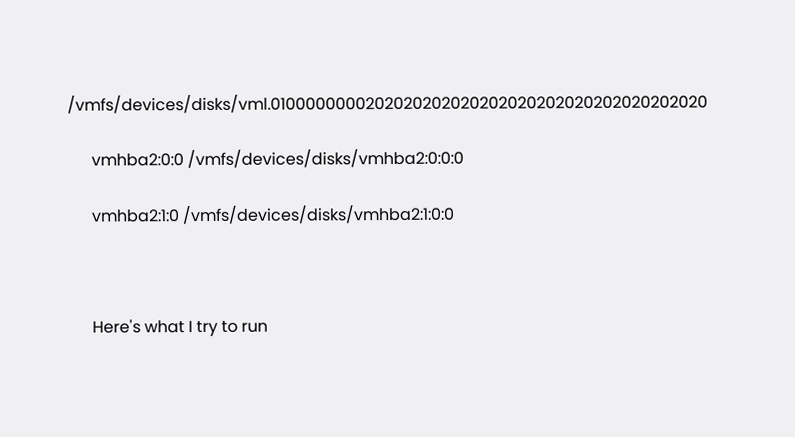/vmfs/devices/disks/vml.0100000000202020202020202020202020202020202020

      vmhba2:0:0 /vmfs/devices/disks/vmhba2:0:0:0

      vmhba2:1:0 /vmfs/devices/disks/vmhba2:1:0:0



      Here's what I try to run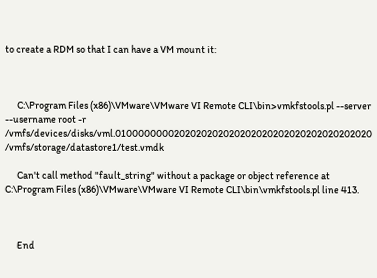to create a RDM so that I can have a VM mount it:



      C:\Program Files (x86)\VMware\VMware VI Remote CLI\bin>vmkfstools.pl --server --username root -r /vmfs/devices/disks/vml.0100000000202020202020202020202020202020202020 /vmfs/storage/datastore1/test.vmdk

      Can't call method "fault_string" without a package or object reference at C:\Program Files (x86)\VMware\VMware VI Remote CLI\bin\vmkfstools.pl line 413.



      End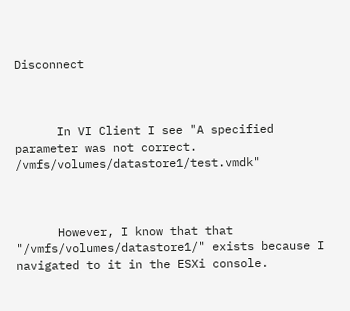Disconnect



      In VI Client I see "A specified parameter was not correct. /vmfs/volumes/datastore1/test.vmdk"



      However, I know that that "/vmfs/volumes/datastore1/" exists because I navigated to it in the ESXi console.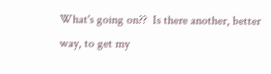What's going on??  Is there another, better way, to get my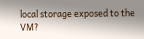local storage exposed to the VM?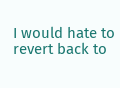I would hate to revert back to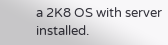a 2K8 OS with server installed.